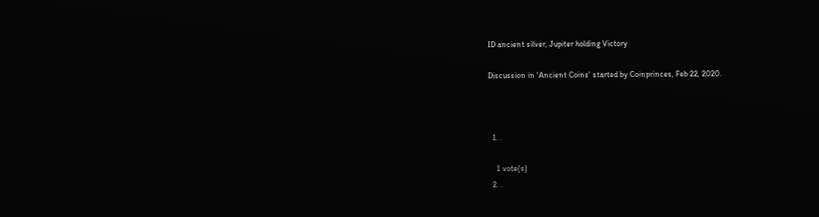ID ancient silver, Jupiter holding Victory

Discussion in 'Ancient Coins' started by Coinprinces, Feb 22, 2020.



  1. .

    1 vote(s)
  2. .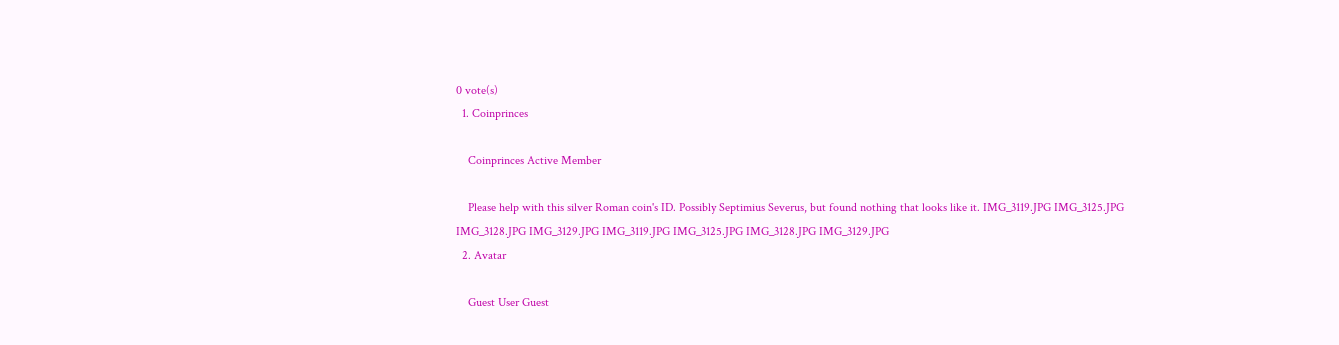0 vote(s)
  1. Coinprinces

    Coinprinces Active Member

    Please help with this silver Roman coin's ID. Possibly Septimius Severus, but found nothing that looks like it. IMG_3119.JPG IMG_3125.JPG IMG_3128.JPG IMG_3129.JPG IMG_3119.JPG IMG_3125.JPG IMG_3128.JPG IMG_3129.JPG
  2. Avatar

    Guest User Guest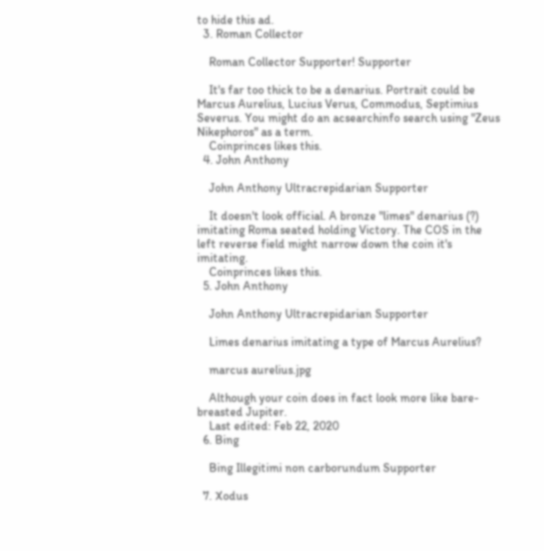to hide this ad.
  3. Roman Collector

    Roman Collector Supporter! Supporter

    It's far too thick to be a denarius. Portrait could be Marcus Aurelius, Lucius Verus, Commodus, Septimius Severus. You might do an acsearchinfo search using "Zeus Nikephoros" as a term.
    Coinprinces likes this.
  4. John Anthony

    John Anthony Ultracrepidarian Supporter

    It doesn't look official. A bronze "limes" denarius (?) imitating Roma seated holding Victory. The COS in the left reverse field might narrow down the coin it's imitating.
    Coinprinces likes this.
  5. John Anthony

    John Anthony Ultracrepidarian Supporter

    Limes denarius imitating a type of Marcus Aurelius?

    marcus aurelius.jpg

    Although your coin does in fact look more like bare-breasted Jupiter.
    Last edited: Feb 22, 2020
  6. Bing

    Bing Illegitimi non carborundum Supporter

  7. Xodus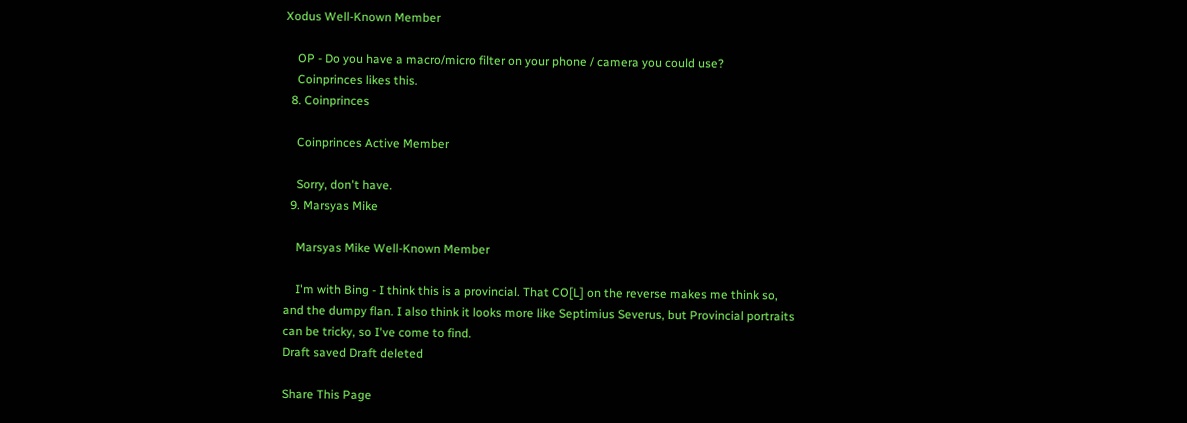Xodus Well-Known Member

    OP - Do you have a macro/micro filter on your phone / camera you could use?
    Coinprinces likes this.
  8. Coinprinces

    Coinprinces Active Member

    Sorry, don't have.
  9. Marsyas Mike

    Marsyas Mike Well-Known Member

    I'm with Bing - I think this is a provincial. That CO[L] on the reverse makes me think so, and the dumpy flan. I also think it looks more like Septimius Severus, but Provincial portraits can be tricky, so I've come to find.
Draft saved Draft deleted

Share This Page